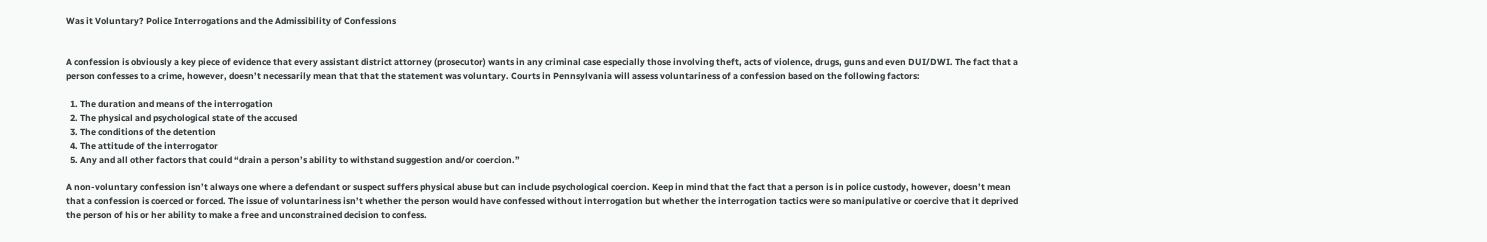Was it Voluntary? Police Interrogations and the Admissibility of Confessions


A confession is obviously a key piece of evidence that every assistant district attorney (prosecutor) wants in any criminal case especially those involving theft, acts of violence, drugs, guns and even DUI/DWI. The fact that a person confesses to a crime, however, doesn’t necessarily mean that that the statement was voluntary. Courts in Pennsylvania will assess voluntariness of a confession based on the following factors:

  1. The duration and means of the interrogation
  2. The physical and psychological state of the accused
  3. The conditions of the detention
  4. The attitude of the interrogator
  5. Any and all other factors that could “drain a person’s ability to withstand suggestion and/or coercion.”

A non-voluntary confession isn’t always one where a defendant or suspect suffers physical abuse but can include psychological coercion. Keep in mind that the fact that a person is in police custody, however, doesn’t mean that a confession is coerced or forced. The issue of voluntariness isn’t whether the person would have confessed without interrogation but whether the interrogation tactics were so manipulative or coercive that it deprived the person of his or her ability to make a free and unconstrained decision to confess.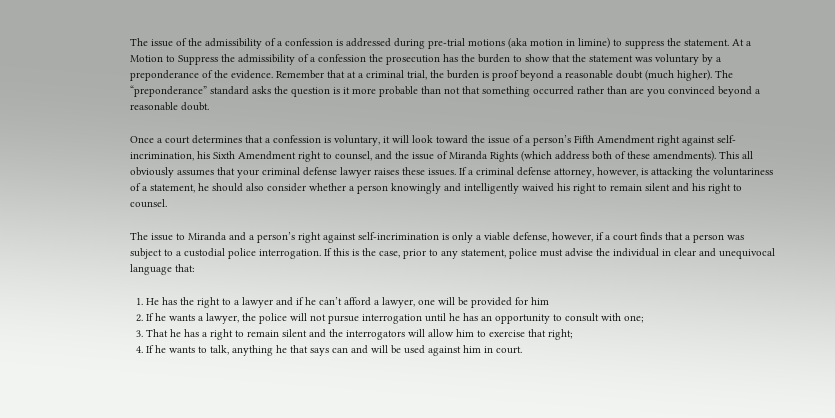The issue of the admissibility of a confession is addressed during pre-trial motions (aka motion in limine) to suppress the statement. At a Motion to Suppress the admissibility of a confession the prosecution has the burden to show that the statement was voluntary by a preponderance of the evidence. Remember that at a criminal trial, the burden is proof beyond a reasonable doubt (much higher). The “preponderance” standard asks the question is it more probable than not that something occurred rather than are you convinced beyond a reasonable doubt.

Once a court determines that a confession is voluntary, it will look toward the issue of a person’s Fifth Amendment right against self-incrimination, his Sixth Amendment right to counsel, and the issue of Miranda Rights (which address both of these amendments). This all obviously assumes that your criminal defense lawyer raises these issues. If a criminal defense attorney, however, is attacking the voluntariness of a statement, he should also consider whether a person knowingly and intelligently waived his right to remain silent and his right to counsel.

The issue to Miranda and a person’s right against self-incrimination is only a viable defense, however, if a court finds that a person was subject to a custodial police interrogation. If this is the case, prior to any statement, police must advise the individual in clear and unequivocal language that:

  1. He has the right to a lawyer and if he can’t afford a lawyer, one will be provided for him
  2. If he wants a lawyer, the police will not pursue interrogation until he has an opportunity to consult with one;
  3. That he has a right to remain silent and the interrogators will allow him to exercise that right;
  4. If he wants to talk, anything he that says can and will be used against him in court.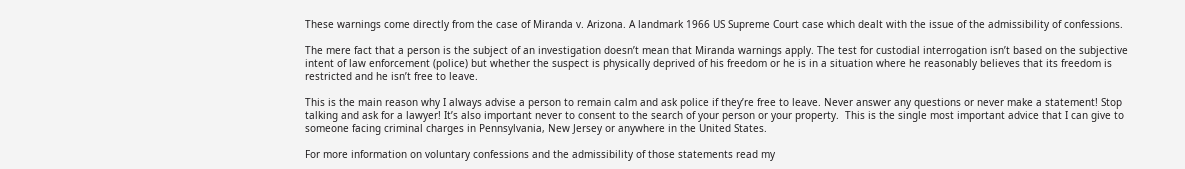These warnings come directly from the case of Miranda v. Arizona. A landmark 1966 US Supreme Court case which dealt with the issue of the admissibility of confessions.

The mere fact that a person is the subject of an investigation doesn’t mean that Miranda warnings apply. The test for custodial interrogation isn’t based on the subjective intent of law enforcement (police) but whether the suspect is physically deprived of his freedom or he is in a situation where he reasonably believes that its freedom is restricted and he isn’t free to leave.

This is the main reason why I always advise a person to remain calm and ask police if they’re free to leave. Never answer any questions or never make a statement! Stop talking and ask for a lawyer! It’s also important never to consent to the search of your person or your property.  This is the single most important advice that I can give to someone facing criminal charges in Pennsylvania, New Jersey or anywhere in the United States.

For more information on voluntary confessions and the admissibility of those statements read my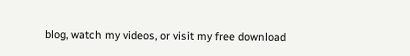blog, watch my videos, or visit my free download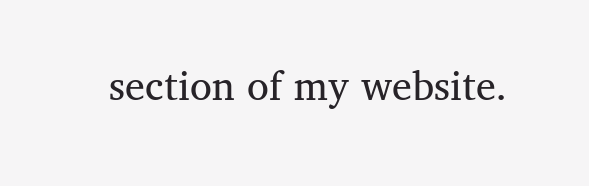section of my website.